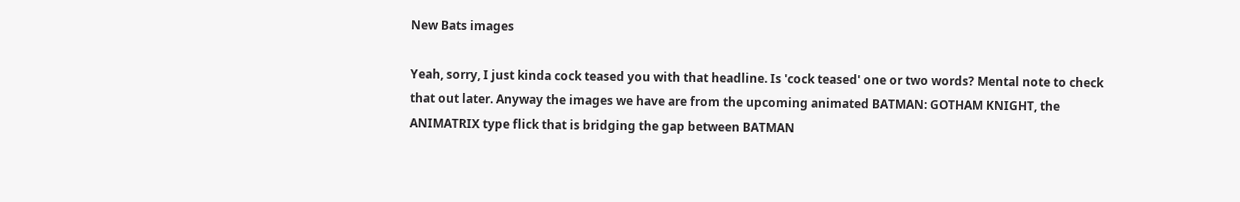New Bats images

Yeah, sorry, I just kinda cock teased you with that headline. Is 'cock teased' one or two words? Mental note to check that out later. Anyway the images we have are from the upcoming animated BATMAN: GOTHAM KNIGHT, the ANIMATRIX type flick that is bridging the gap between BATMAN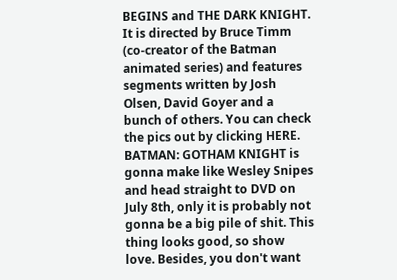BEGINS and THE DARK KNIGHT. It is directed by Bruce Timm (co-creator of the Batman animated series) and features segments written by Josh Olsen, David Goyer and a bunch of others. You can check the pics out by clicking HERE. BATMAN: GOTHAM KNIGHT is gonna make like Wesley Snipes and head straight to DVD on July 8th, only it is probably not gonna be a big pile of shit. This thing looks good, so show love. Besides, you don't want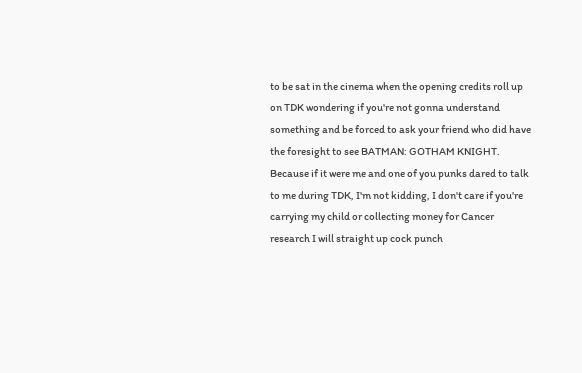to be sat in the cinema when the opening credits roll up on TDK wondering if you're not gonna understand something and be forced to ask your friend who did have the foresight to see BATMAN: GOTHAM KNIGHT. Because if it were me and one of you punks dared to talk to me during TDK, I'm not kidding, I don't care if you're carrying my child or collecting money for Cancer research I will straight up cock punch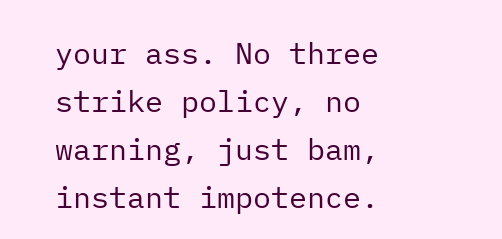your ass. No three strike policy, no warning, just bam, instant impotence.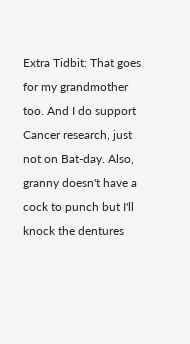Extra Tidbit: That goes for my grandmother too. And I do support Cancer research, just not on Bat-day. Also, granny doesn't have a cock to punch but I'll knock the dentures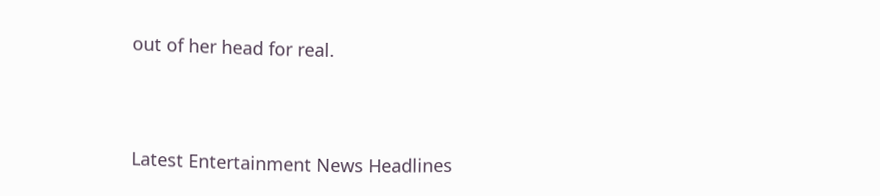out of her head for real.



Latest Entertainment News Headlines